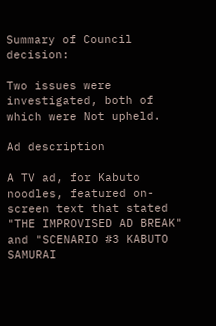Summary of Council decision:

Two issues were investigated, both of which were Not upheld.

Ad description

A TV ad, for Kabuto noodles, featured on-screen text that stated "THE IMPROVISED AD BREAK" and "SCENARIO #3 KABUTO SAMURAI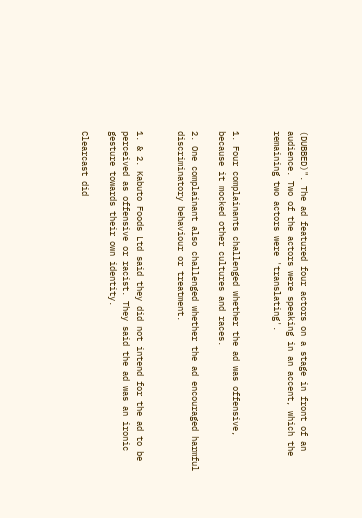(DUBBED)". The ad featured four actors on a stage in front of an audience. Two of the actors were speaking in an accent, which the remaining two actors were 'translating'.


1. Four complainants challenged whether the ad was offensive, because it mocked other cultures and races.

2. One complainant also challenged whether the ad encouraged harmful discriminatory behaviour or treatment.


1. & 2. Kabuto Foods Ltd said they did not intend for the ad to be perceived as offensive or racist. They said the ad was an ironic gesture towards their own identity.

Clearcast did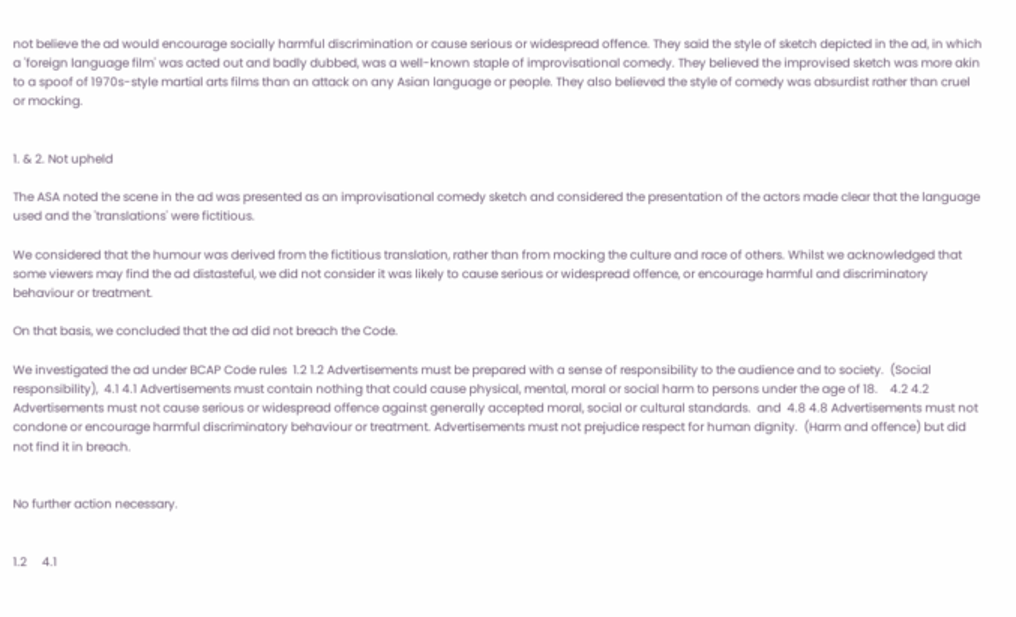not believe the ad would encourage socially harmful discrimination or cause serious or widespread offence. They said the style of sketch depicted in the ad, in which a 'foreign language film' was acted out and badly dubbed, was a well-known staple of improvisational comedy. They believed the improvised sketch was more akin to a spoof of 1970s-style martial arts films than an attack on any Asian language or people. They also believed the style of comedy was absurdist rather than cruel or mocking.


1. & 2. Not upheld

The ASA noted the scene in the ad was presented as an improvisational comedy sketch and considered the presentation of the actors made clear that the language used and the 'translations' were fictitious.

We considered that the humour was derived from the fictitious translation, rather than from mocking the culture and race of others. Whilst we acknowledged that some viewers may find the ad distasteful, we did not consider it was likely to cause serious or widespread offence, or encourage harmful and discriminatory behaviour or treatment.

On that basis, we concluded that the ad did not breach the Code.

We investigated the ad under BCAP Code rules  1.2 1.2 Advertisements must be prepared with a sense of responsibility to the audience and to society.  (Social responsibility),  4.1 4.1 Advertisements must contain nothing that could cause physical, mental, moral or social harm to persons under the age of 18.    4.2 4.2 Advertisements must not cause serious or widespread offence against generally accepted moral, social or cultural standards.  and  4.8 4.8 Advertisements must not condone or encourage harmful discriminatory behaviour or treatment. Advertisements must not prejudice respect for human dignity.  (Harm and offence) but did not find it in breach.


No further action necessary.


1.2     4.1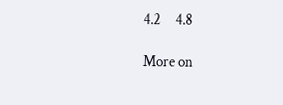4.2     4.8

More on